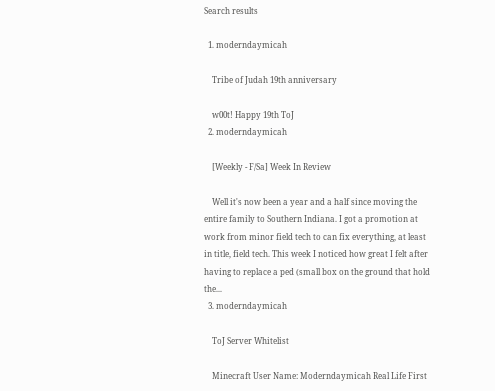Search results

  1. moderndaymicah

    Tribe of Judah 19th anniversary

    w00t! Happy 19th ToJ
  2. moderndaymicah

    [Weekly - F/Sa] Week In Review

    Well it's now been a year and a half since moving the entire family to Southern Indiana. I got a promotion at work from minor field tech to can fix everything, at least in title, field tech. This week I noticed how great I felt after having to replace a ped (small box on the ground that hold the...
  3. moderndaymicah

    ToJ Server Whitelist

    Minecraft User Name: Moderndaymicah Real Life First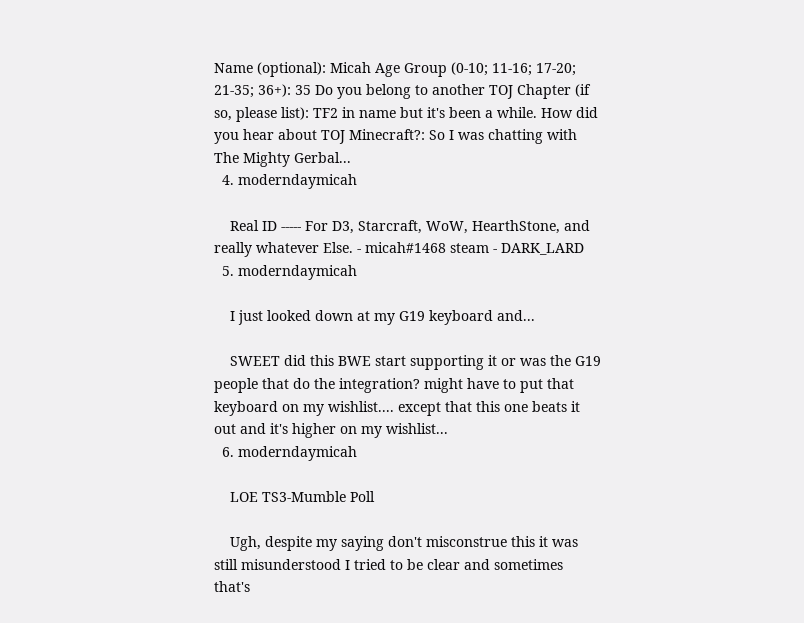Name (optional): Micah Age Group (0-10; 11-16; 17-20; 21-35; 36+): 35 Do you belong to another TOJ Chapter (if so, please list): TF2 in name but it's been a while. How did you hear about TOJ Minecraft?: So I was chatting with The Mighty Gerbal...
  4. moderndaymicah

    Real ID ----- For D3, Starcraft, WoW, HearthStone, and really whatever Else. - micah#1468 steam - DARK_LARD
  5. moderndaymicah

    I just looked down at my G19 keyboard and...

    SWEET did this BWE start supporting it or was the G19 people that do the integration? might have to put that keyboard on my wishlist.... except that this one beats it out and it's higher on my wishlist...
  6. moderndaymicah

    LOE TS3-Mumble Poll

    Ugh, despite my saying don't misconstrue this it was still misunderstood I tried to be clear and sometimes that's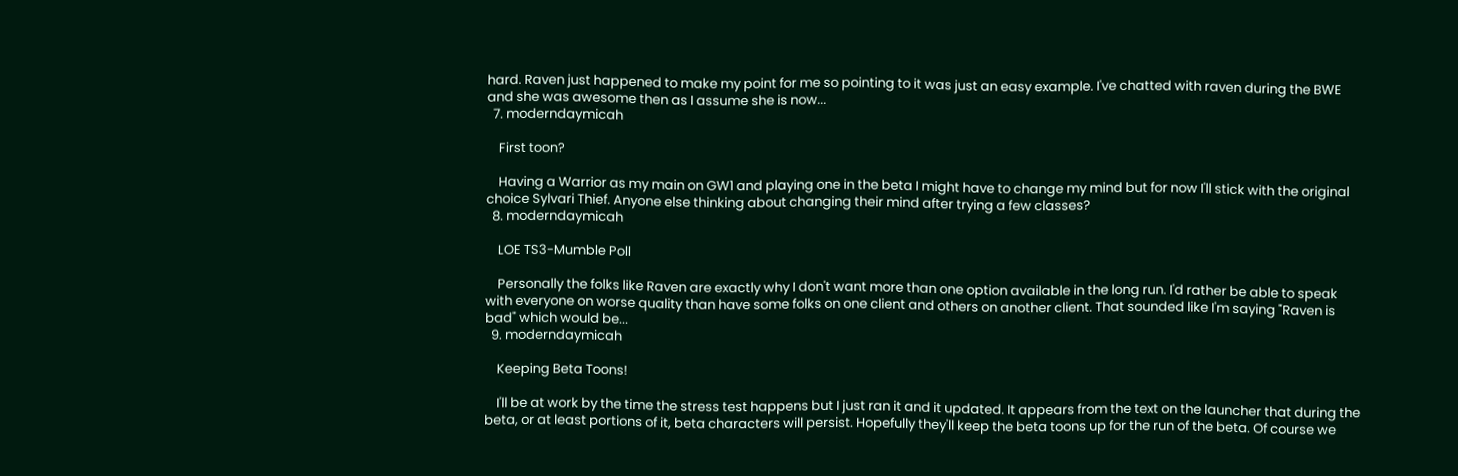hard. Raven just happened to make my point for me so pointing to it was just an easy example. I've chatted with raven during the BWE and she was awesome then as I assume she is now...
  7. moderndaymicah

    First toon?

    Having a Warrior as my main on GW1 and playing one in the beta I might have to change my mind but for now I'll stick with the original choice Sylvari Thief. Anyone else thinking about changing their mind after trying a few classes?
  8. moderndaymicah

    LOE TS3-Mumble Poll

    Personally the folks like Raven are exactly why I don't want more than one option available in the long run. I'd rather be able to speak with everyone on worse quality than have some folks on one client and others on another client. That sounded like I'm saying "Raven is bad" which would be...
  9. moderndaymicah

    Keeping Beta Toons!

    I'll be at work by the time the stress test happens but I just ran it and it updated. It appears from the text on the launcher that during the beta, or at least portions of it, beta characters will persist. Hopefully they'll keep the beta toons up for the run of the beta. Of course we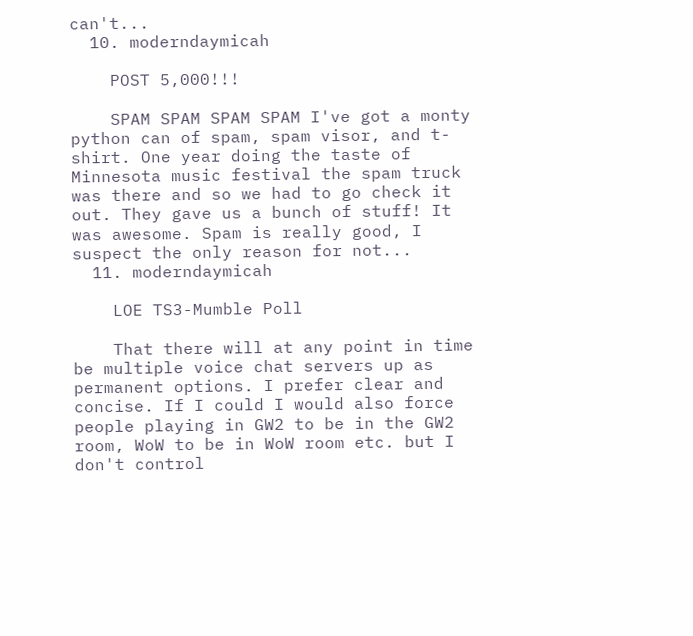can't...
  10. moderndaymicah

    POST 5,000!!!

    SPAM SPAM SPAM SPAM I've got a monty python can of spam, spam visor, and t-shirt. One year doing the taste of Minnesota music festival the spam truck was there and so we had to go check it out. They gave us a bunch of stuff! It was awesome. Spam is really good, I suspect the only reason for not...
  11. moderndaymicah

    LOE TS3-Mumble Poll

    That there will at any point in time be multiple voice chat servers up as permanent options. I prefer clear and concise. If I could I would also force people playing in GW2 to be in the GW2 room, WoW to be in WoW room etc. but I don't control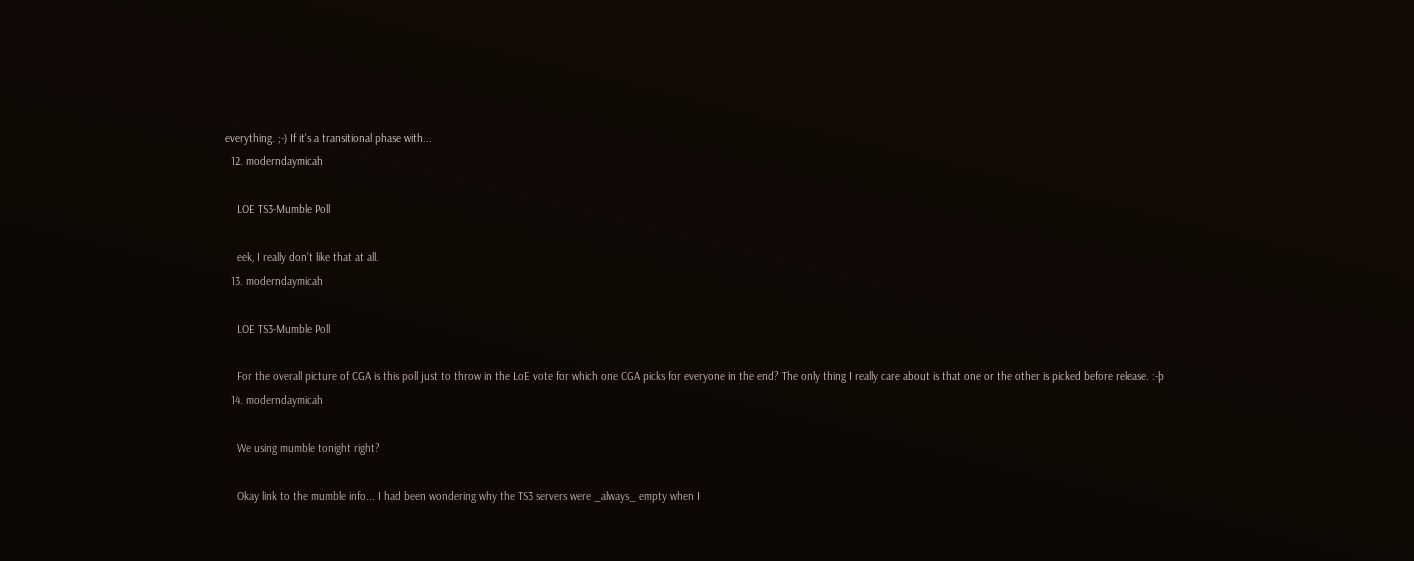everything. ;-) If it's a transitional phase with...
  12. moderndaymicah

    LOE TS3-Mumble Poll

    eek, I really don't like that at all.
  13. moderndaymicah

    LOE TS3-Mumble Poll

    For the overall picture of CGA is this poll just to throw in the LoE vote for which one CGA picks for everyone in the end? The only thing I really care about is that one or the other is picked before release. :-þ
  14. moderndaymicah

    We using mumble tonight right?

    Okay link to the mumble info... I had been wondering why the TS3 servers were _always_ empty when I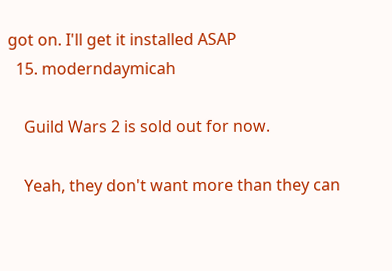got on. I'll get it installed ASAP
  15. moderndaymicah

    Guild Wars 2 is sold out for now.

    Yeah, they don't want more than they can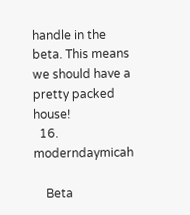handle in the beta. This means we should have a pretty packed house!
  16. moderndaymicah

    Beta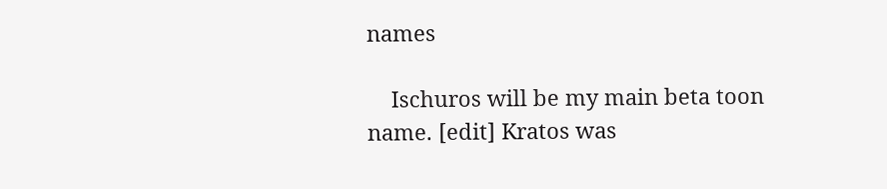names

    Ischuros will be my main beta toon name. [edit] Kratos was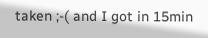taken ;-( and I got in 15min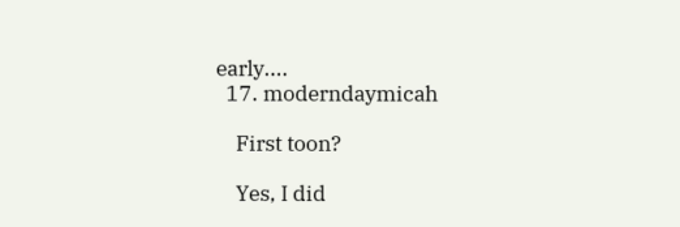early....
  17. moderndaymicah

    First toon?

    Yes, I did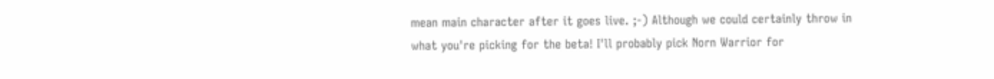mean main character after it goes live. ;-) Although we could certainly throw in what you're picking for the beta! I'll probably pick Norn Warrior for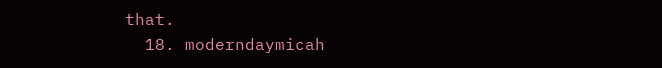that.
  18. moderndaymicah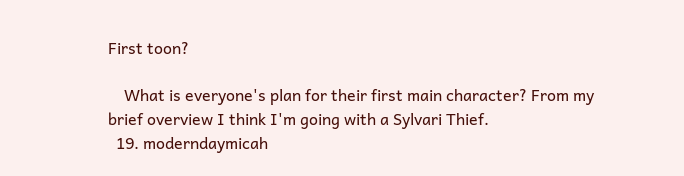First toon?

    What is everyone's plan for their first main character? From my brief overview I think I'm going with a Sylvari Thief.
  19. moderndaymicah